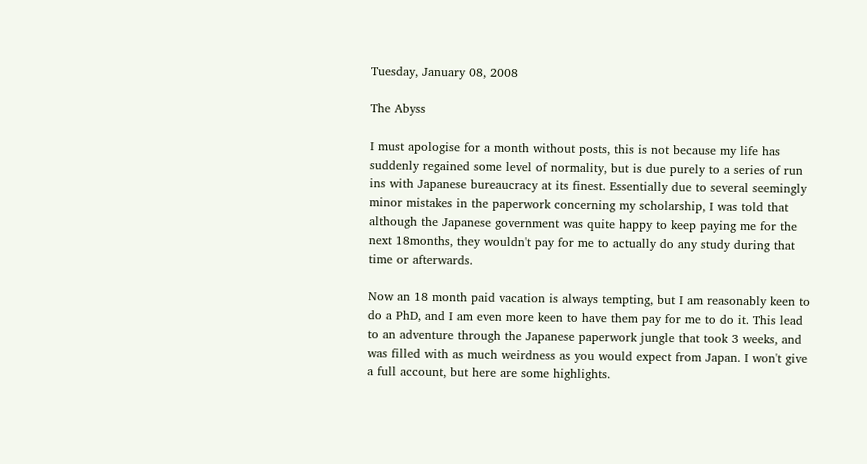Tuesday, January 08, 2008

The Abyss

I must apologise for a month without posts, this is not because my life has suddenly regained some level of normality, but is due purely to a series of run ins with Japanese bureaucracy at its finest. Essentially due to several seemingly minor mistakes in the paperwork concerning my scholarship, I was told that although the Japanese government was quite happy to keep paying me for the next 18months, they wouldn't pay for me to actually do any study during that time or afterwards.

Now an 18 month paid vacation is always tempting, but I am reasonably keen to do a PhD, and I am even more keen to have them pay for me to do it. This lead to an adventure through the Japanese paperwork jungle that took 3 weeks, and was filled with as much weirdness as you would expect from Japan. I won't give a full account, but here are some highlights.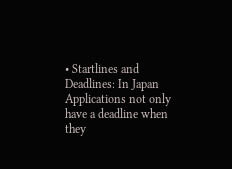• Startlines and Deadlines: In Japan Applications not only have a deadline when they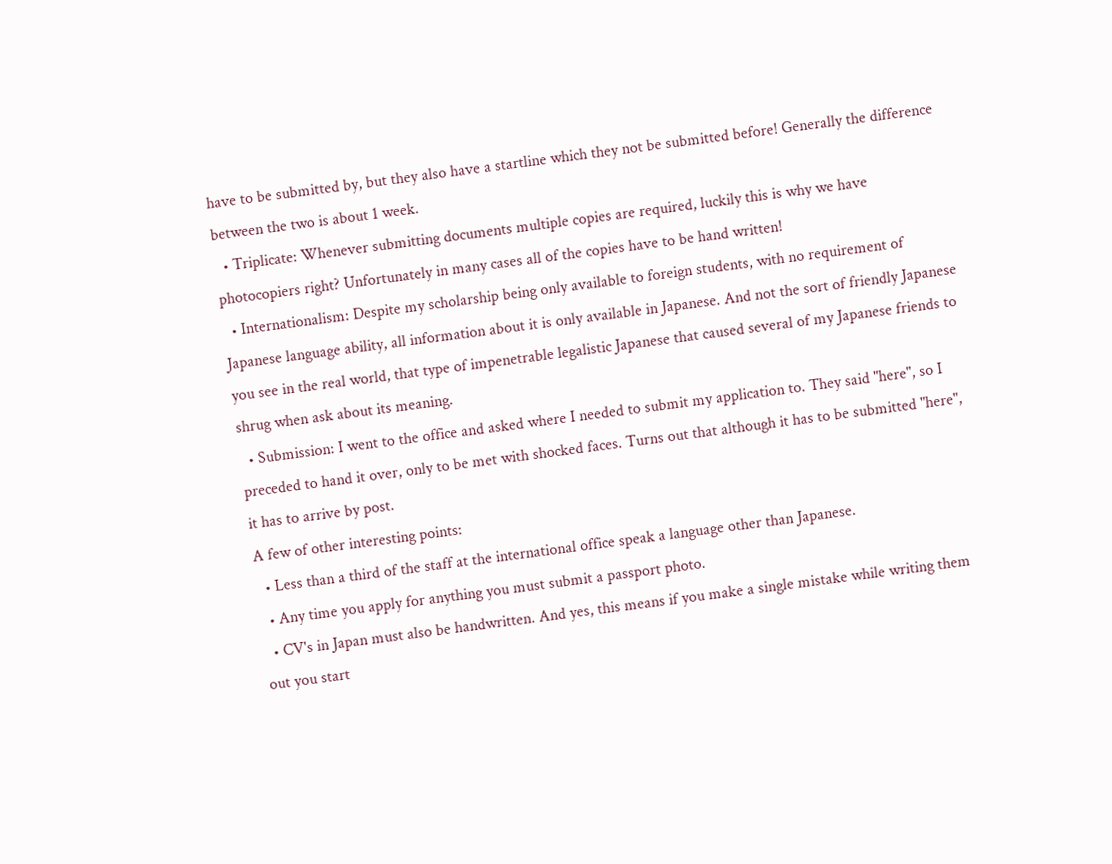have to be submitted by, but they also have a startline which they not be submitted before! Generally the difference between the two is about 1 week.
  • Triplicate: Whenever submitting documents multiple copies are required, luckily this is why we have photocopiers right? Unfortunately in many cases all of the copies have to be hand written!
  • Internationalism: Despite my scholarship being only available to foreign students, with no requirement of Japanese language ability, all information about it is only available in Japanese. And not the sort of friendly Japanese you see in the real world, that type of impenetrable legalistic Japanese that caused several of my Japanese friends to shrug when ask about its meaning.
  • Submission: I went to the office and asked where I needed to submit my application to. They said "here", so I preceded to hand it over, only to be met with shocked faces. Turns out that although it has to be submitted "here", it has to arrive by post.
A few of other interesting points:
  • Less than a third of the staff at the international office speak a language other than Japanese.
  • Any time you apply for anything you must submit a passport photo.
  • CV's in Japan must also be handwritten. And yes, this means if you make a single mistake while writing them out you start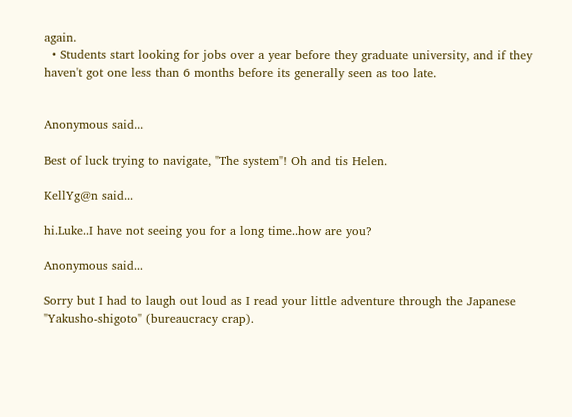again.
  • Students start looking for jobs over a year before they graduate university, and if they haven't got one less than 6 months before its generally seen as too late.


Anonymous said...

Best of luck trying to navigate, "The system"! Oh and tis Helen.

KellYg@n said...

hi.Luke..I have not seeing you for a long time..how are you?

Anonymous said...

Sorry but I had to laugh out loud as I read your little adventure through the Japanese "Yakusho-shigoto" (bureaucracy crap).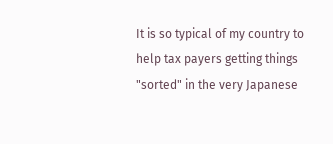It is so typical of my country to help tax payers getting things "sorted" in the very Japanese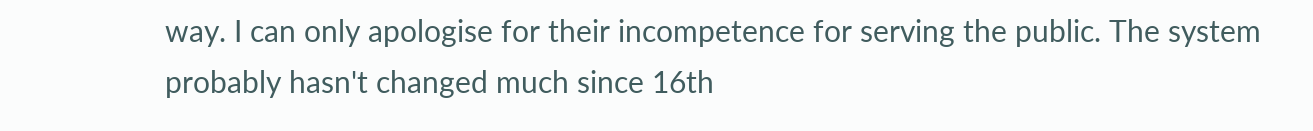way. I can only apologise for their incompetence for serving the public. The system probably hasn't changed much since 16th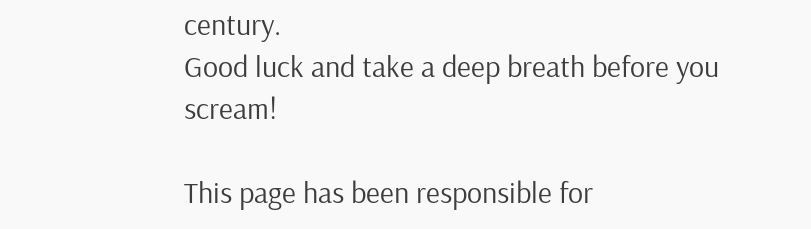century.
Good luck and take a deep breath before you scream!

This page has been responsible for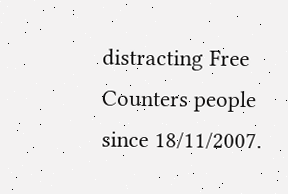distracting Free Counters people since 18/11/2007.